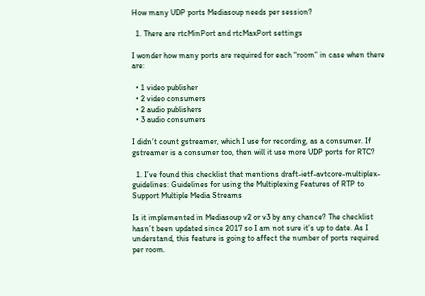How many UDP ports Mediasoup needs per session?

  1. There are rtcMinPort and rtcMaxPort settings

I wonder how many ports are required for each “room” in case when there are:

  • 1 video publisher
  • 2 video consumers
  • 2 audio publishers
  • 3 audio consumers

I didn’t count gstreamer, which I use for recording, as a consumer. If gstreamer is a consumer too, then will it use more UDP ports for RTC?

  1. I’ve found this checklist that mentions draft-ietf-avtcore-multiplex-guidelines: Guidelines for using the Multiplexing Features of RTP to Support Multiple Media Streams

Is it implemented in Mediasoup v2 or v3 by any chance? The checklist hasn’t been updated since 2017 so I am not sure it’s up to date. As I understand, this feature is going to affect the number of ports required per room.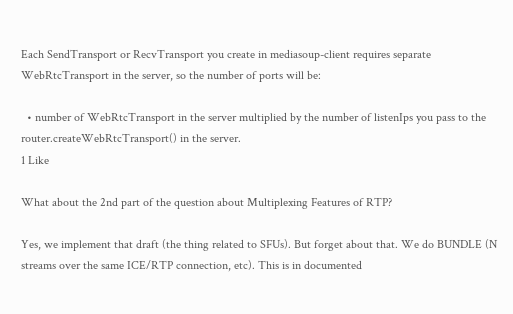Each SendTransport or RecvTransport you create in mediasoup-client requires separate WebRtcTransport in the server, so the number of ports will be:

  • number of WebRtcTransport in the server multiplied by the number of listenIps you pass to the router.createWebRtcTransport() in the server.
1 Like

What about the 2nd part of the question about Multiplexing Features of RTP?

Yes, we implement that draft (the thing related to SFUs). But forget about that. We do BUNDLE (N streams over the same ICE/RTP connection, etc). This is in documented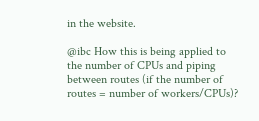in the website.

@ibc How this is being applied to the number of CPUs and piping between routes (if the number of routes = number of workers/CPUs)?